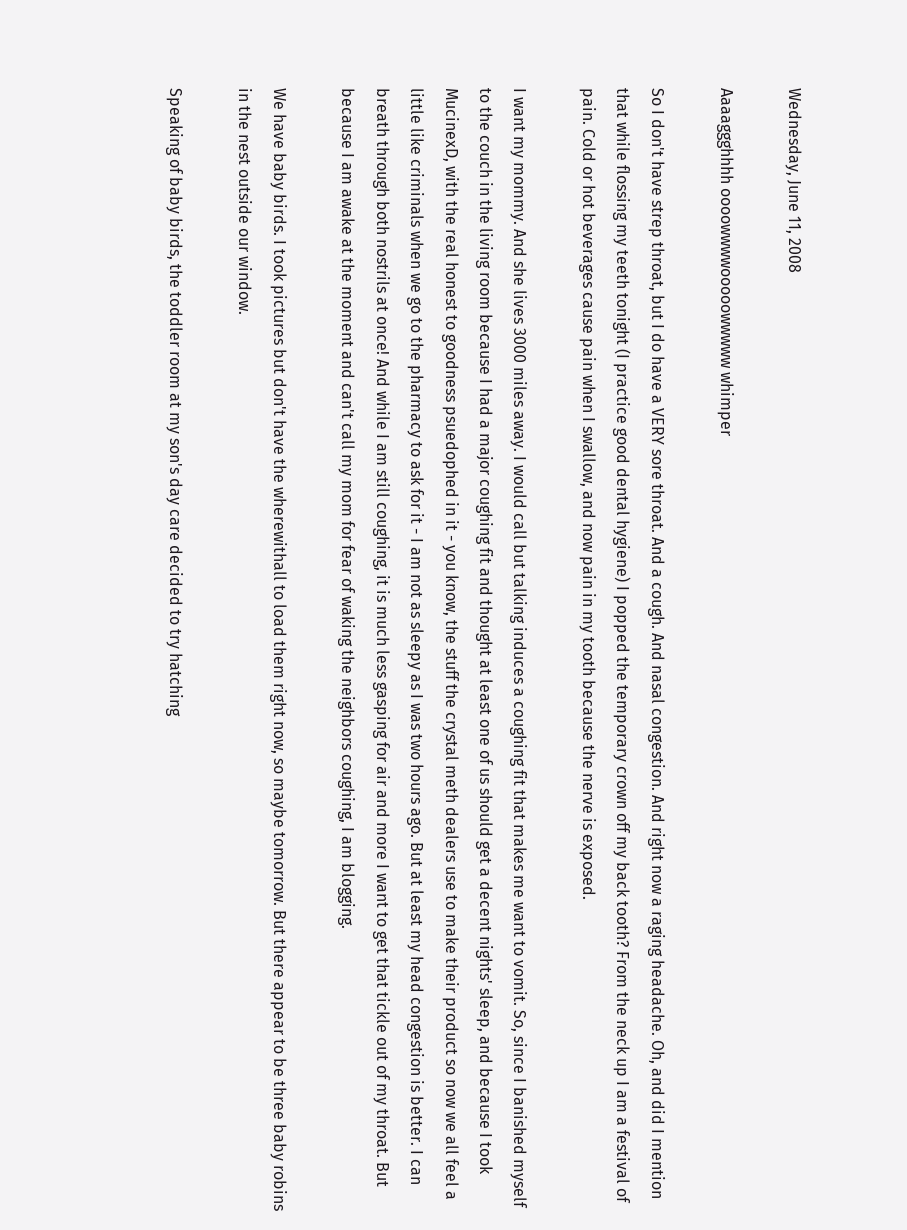Wednesday, June 11, 2008

Aaaaggghhhh oooowwwwooooowwwww whimper

So I don't have strep throat, but I do have a VERY sore throat. And a cough. And nasal congestion. And right now a raging headache. Oh, and did I mention that while flossing my teeth tonight (I practice good dental hygiene) I popped the temporary crown off my back tooth? From the neck up I am a festival of pain. Cold or hot beverages cause pain when I swallow, and now pain in my tooth because the nerve is exposed.

I want my mommy. And she lives 3000 miles away. I would call but talking induces a coughing fit that makes me want to vomit. So, since I banished myself to the couch in the living room because I had a major coughing fit and thought at least one of us should get a decent nights' sleep, and because I took MucinexD, with the real honest to goodness psuedophed in it - you know, the stuff the crystal meth dealers use to make their product so now we all feel a little like criminals when we go to the pharmacy to ask for it - I am not as sleepy as I was two hours ago. But at least my head congestion is better. I can breath through both nostrils at once! And while I am still coughing, it is much less gasping for air and more I want to get that tickle out of my throat. But because I am awake at the moment and can't call my mom for fear of waking the neighbors coughing, I am blogging.

We have baby birds. I took pictures but don't have the wherewithall to load them right now, so maybe tomorrow. But there appear to be three baby robins in the nest outside our window.

Speaking of baby birds, the toddler room at my son's day care decided to try hatching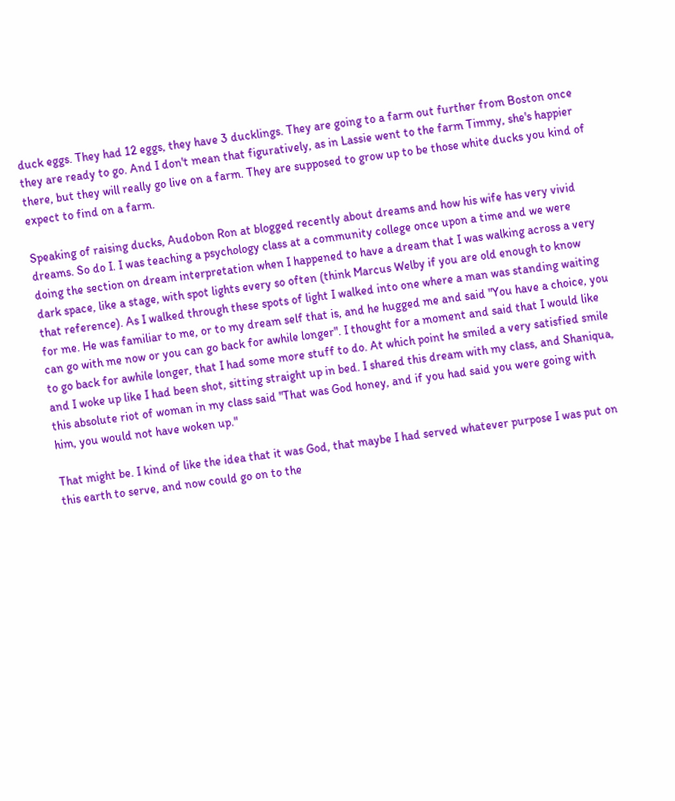duck eggs. They had 12 eggs, they have 3 ducklings. They are going to a farm out further from Boston once they are ready to go. And I don't mean that figuratively, as in Lassie went to the farm Timmy, she's happier there, but they will really go live on a farm. They are supposed to grow up to be those white ducks you kind of expect to find on a farm.

Speaking of raising ducks, Audobon Ron at blogged recently about dreams and how his wife has very vivid dreams. So do I. I was teaching a psychology class at a community college once upon a time and we were doing the section on dream interpretation when I happened to have a dream that I was walking across a very dark space, like a stage, with spot lights every so often (think Marcus Welby if you are old enough to know that reference). As I walked through these spots of light I walked into one where a man was standing waiting for me. He was familiar to me, or to my dream self that is, and he hugged me and said "You have a choice, you can go with me now or you can go back for awhile longer". I thought for a moment and said that I would like to go back for awhile longer, that I had some more stuff to do. At which point he smiled a very satisfied smile and I woke up like I had been shot, sitting straight up in bed. I shared this dream with my class, and Shaniqua, this absolute riot of woman in my class said "That was God honey, and if you had said you were going with him, you would not have woken up."

That might be. I kind of like the idea that it was God, that maybe I had served whatever purpose I was put on this earth to serve, and now could go on to the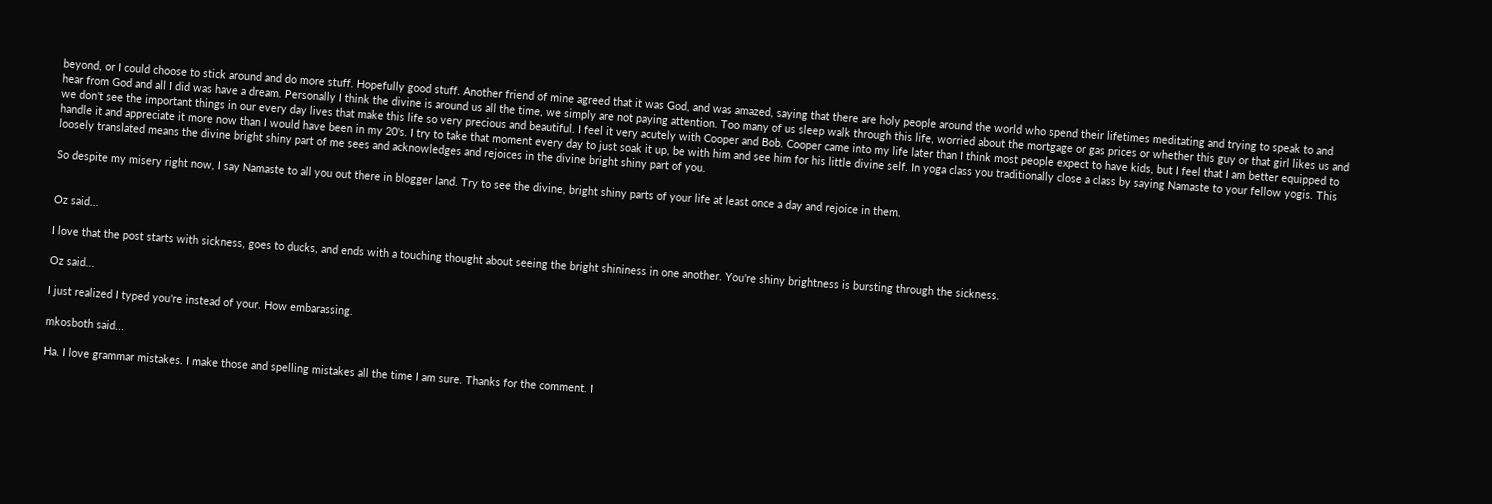beyond, or I could choose to stick around and do more stuff. Hopefully good stuff. Another friend of mine agreed that it was God, and was amazed, saying that there are holy people around the world who spend their lifetimes meditating and trying to speak to and hear from God and all I did was have a dream. Personally I think the divine is around us all the time, we simply are not paying attention. Too many of us sleep walk through this life, worried about the mortgage or gas prices or whether this guy or that girl likes us and we don't see the important things in our every day lives that make this life so very precious and beautiful. I feel it very acutely with Cooper and Bob. Cooper came into my life later than I think most people expect to have kids, but I feel that I am better equipped to handle it and appreciate it more now than I would have been in my 20's. I try to take that moment every day to just soak it up, be with him and see him for his little divine self. In yoga class you traditionally close a class by saying Namaste to your fellow yogis. This loosely translated means the divine bright shiny part of me sees and acknowledges and rejoices in the divine bright shiny part of you.

So despite my misery right now, I say Namaste to all you out there in blogger land. Try to see the divine, bright shiny parts of your life at least once a day and rejoice in them.


Oz said...

I love that the post starts with sickness, goes to ducks, and ends with a touching thought about seeing the bright shininess in one another. You're shiny brightness is bursting through the sickness.

Oz said...

I just realized I typed you're instead of your. How embarassing.

mkosboth said...

Ha. I love grammar mistakes. I make those and spelling mistakes all the time I am sure. Thanks for the comment. I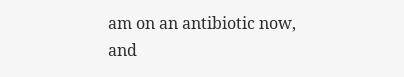am on an antibiotic now, and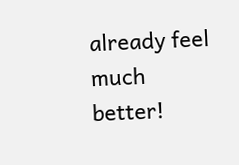already feel much better!